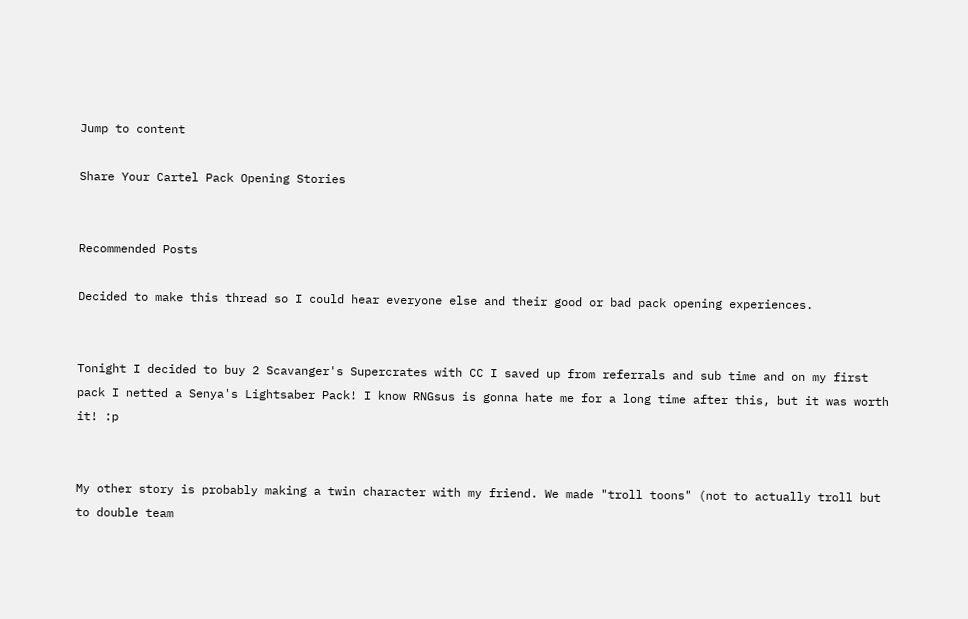Jump to content

Share Your Cartel Pack Opening Stories


Recommended Posts

Decided to make this thread so I could hear everyone else and their good or bad pack opening experiences.


Tonight I decided to buy 2 Scavanger's Supercrates with CC I saved up from referrals and sub time and on my first pack I netted a Senya's Lightsaber Pack! I know RNGsus is gonna hate me for a long time after this, but it was worth it! :p


My other story is probably making a twin character with my friend. We made "troll toons" (not to actually troll but to double team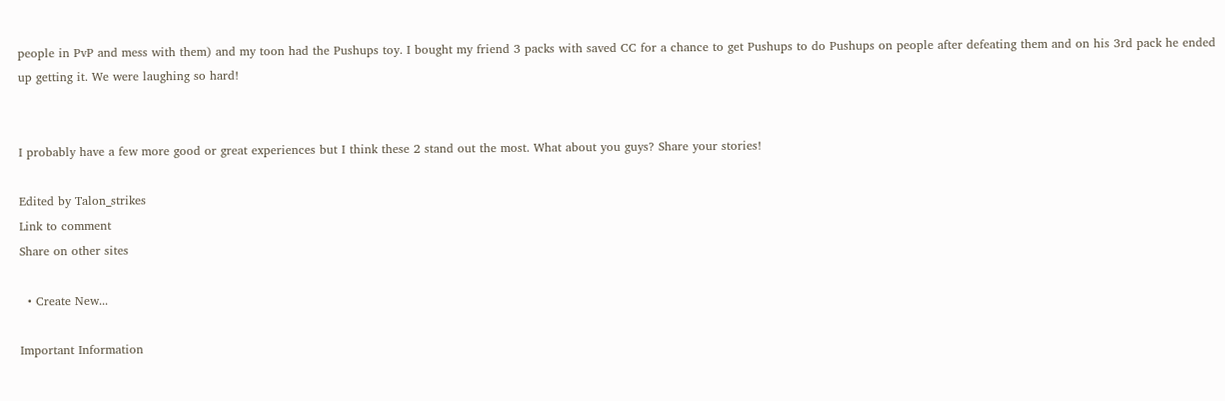people in PvP and mess with them) and my toon had the Pushups toy. I bought my friend 3 packs with saved CC for a chance to get Pushups to do Pushups on people after defeating them and on his 3rd pack he ended up getting it. We were laughing so hard!


I probably have a few more good or great experiences but I think these 2 stand out the most. What about you guys? Share your stories!

Edited by Talon_strikes
Link to comment
Share on other sites

  • Create New...

Important Information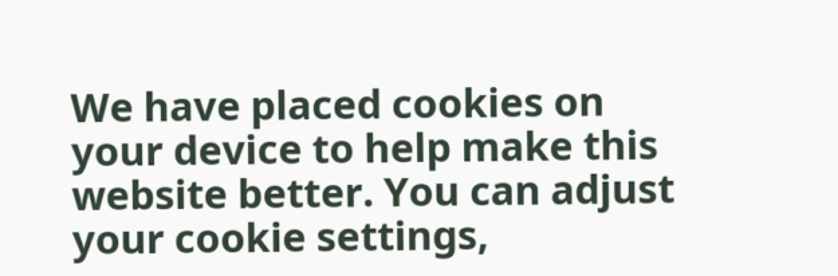We have placed cookies on your device to help make this website better. You can adjust your cookie settings,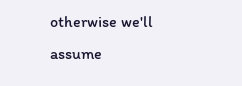otherwise we'll assume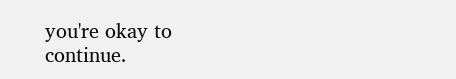you're okay to continue.